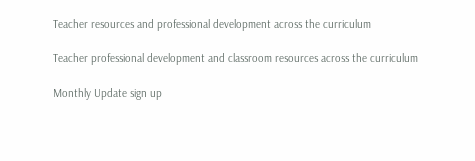Teacher resources and professional development across the curriculum

Teacher professional development and classroom resources across the curriculum

Monthly Update sign up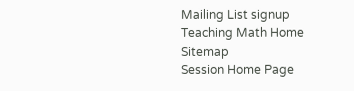Mailing List signup
Teaching Math Home   Sitemap
Session Home Page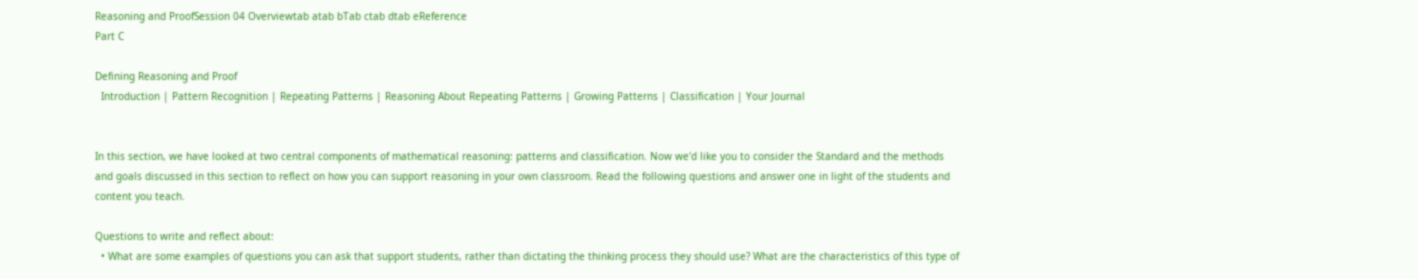Reasoning and ProofSession 04 Overviewtab atab bTab ctab dtab eReference
Part C

Defining Reasoning and Proof
  Introduction | Pattern Recognition | Repeating Patterns | Reasoning About Repeating Patterns | Growing Patterns | Classification | Your Journal


In this section, we have looked at two central components of mathematical reasoning: patterns and classification. Now we'd like you to consider the Standard and the methods and goals discussed in this section to reflect on how you can support reasoning in your own classroom. Read the following questions and answer one in light of the students and content you teach.

Questions to write and reflect about:
  • What are some examples of questions you can ask that support students, rather than dictating the thinking process they should use? What are the characteristics of this type of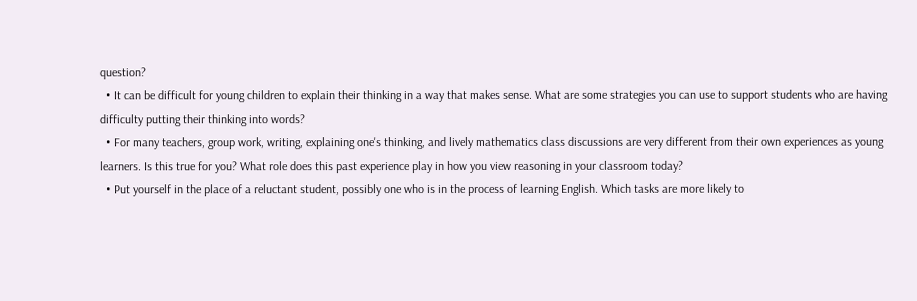question?
  • It can be difficult for young children to explain their thinking in a way that makes sense. What are some strategies you can use to support students who are having difficulty putting their thinking into words?
  • For many teachers, group work, writing, explaining one's thinking, and lively mathematics class discussions are very different from their own experiences as young learners. Is this true for you? What role does this past experience play in how you view reasoning in your classroom today?
  • Put yourself in the place of a reluctant student, possibly one who is in the process of learning English. Which tasks are more likely to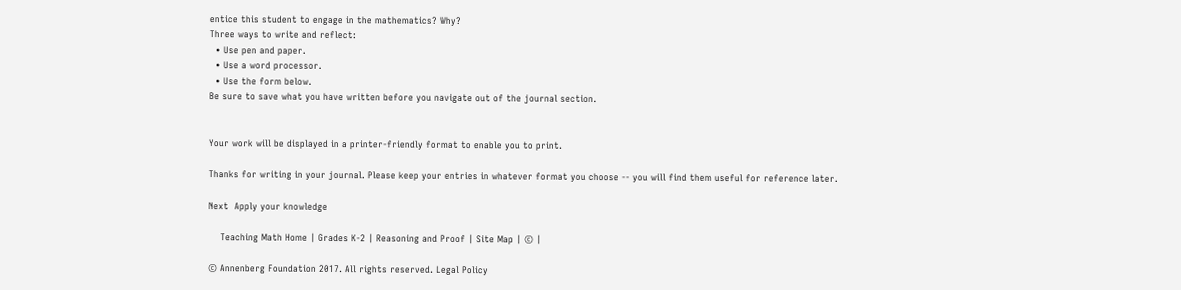entice this student to engage in the mathematics? Why?
Three ways to write and reflect:
  • Use pen and paper.
  • Use a word processor.
  • Use the form below.
Be sure to save what you have written before you navigate out of the journal section.


Your work will be displayed in a printer-friendly format to enable you to print.

Thanks for writing in your journal. Please keep your entries in whatever format you choose -- you will find them useful for reference later.

Next  Apply your knowledge

    Teaching Math Home | Grades K-2 | Reasoning and Proof | Site Map | © |

© Annenberg Foundation 2017. All rights reserved. Legal Policy